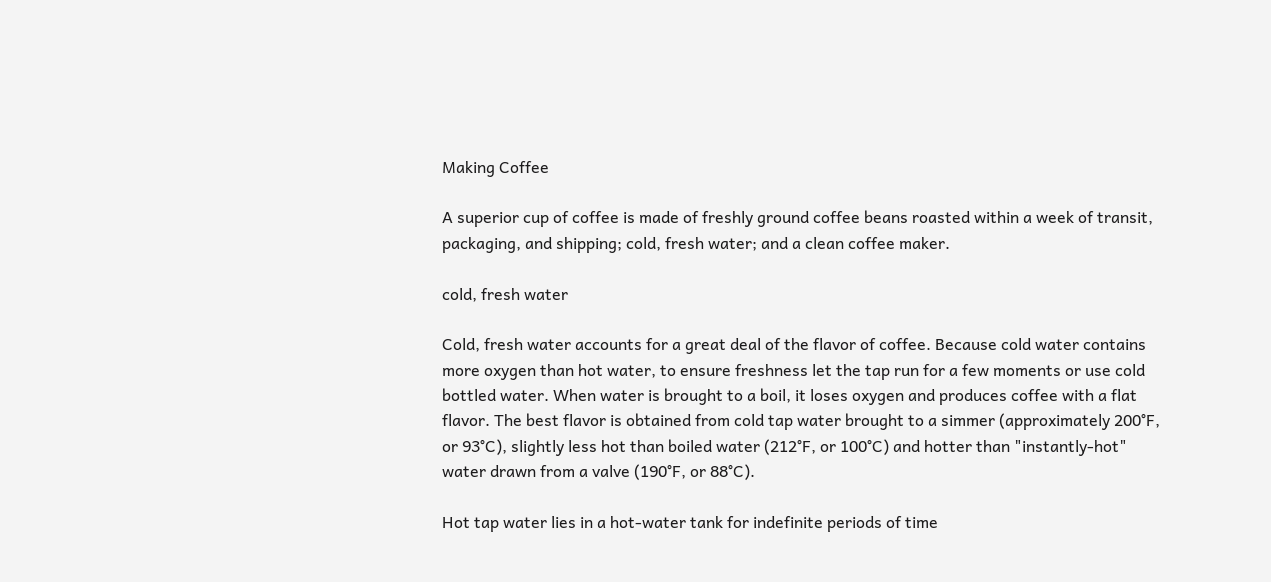Making Coffee

A superior cup of coffee is made of freshly ground coffee beans roasted within a week of transit, packaging, and shipping; cold, fresh water; and a clean coffee maker.

cold, fresh water

Cold, fresh water accounts for a great deal of the flavor of coffee. Because cold water contains more oxygen than hot water, to ensure freshness let the tap run for a few moments or use cold bottled water. When water is brought to a boil, it loses oxygen and produces coffee with a flat flavor. The best flavor is obtained from cold tap water brought to a simmer (approximately 200°F, or 93°C), slightly less hot than boiled water (212°F, or 100°C) and hotter than "instantly-hot" water drawn from a valve (190°F, or 88°C).

Hot tap water lies in a hot-water tank for indefinite periods of time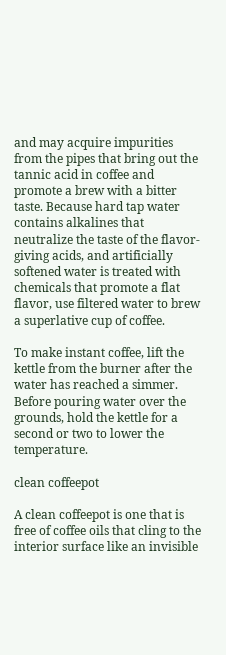and may acquire impurities from the pipes that bring out the tannic acid in coffee and promote a brew with a bitter taste. Because hard tap water contains alkalines that neutralize the taste of the flavor-giving acids, and artificially softened water is treated with chemicals that promote a flat flavor, use filtered water to brew a superlative cup of coffee.

To make instant coffee, lift the kettle from the burner after the water has reached a simmer. Before pouring water over the grounds, hold the kettle for a second or two to lower the temperature.

clean coffeepot

A clean coffeepot is one that is free of coffee oils that cling to the interior surface like an invisible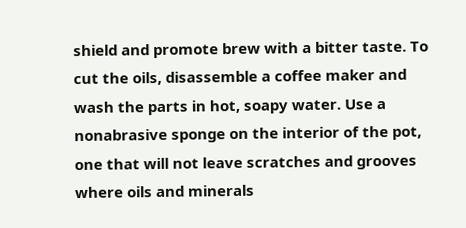shield and promote brew with a bitter taste. To cut the oils, disassemble a coffee maker and wash the parts in hot, soapy water. Use a nonabrasive sponge on the interior of the pot, one that will not leave scratches and grooves where oils and minerals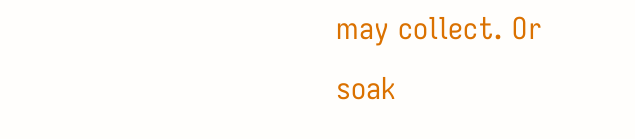may collect. Or soak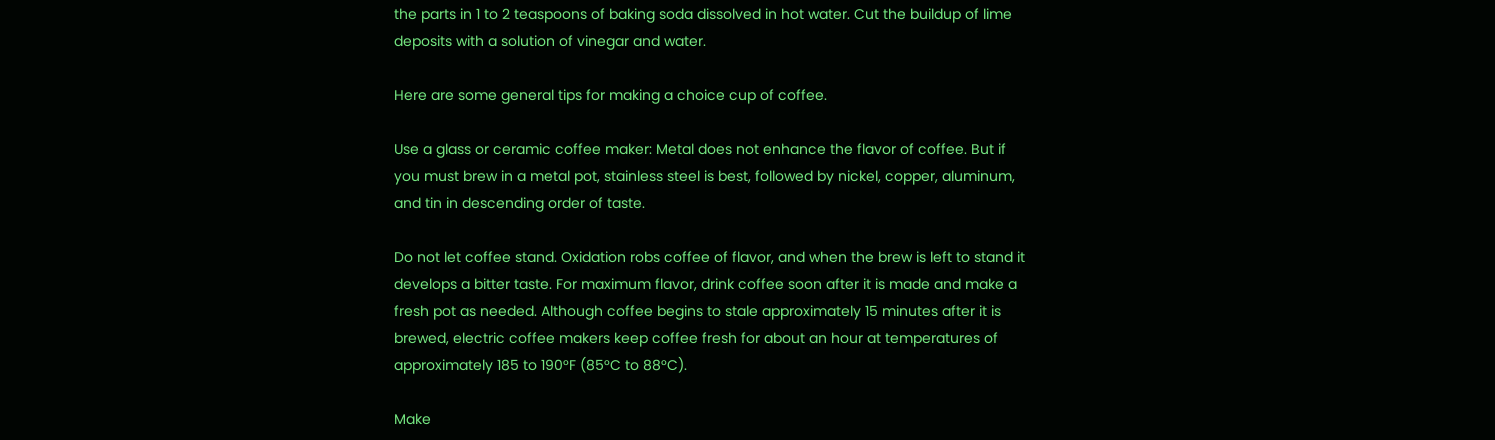the parts in 1 to 2 teaspoons of baking soda dissolved in hot water. Cut the buildup of lime deposits with a solution of vinegar and water.

Here are some general tips for making a choice cup of coffee.

Use a glass or ceramic coffee maker: Metal does not enhance the flavor of coffee. But if you must brew in a metal pot, stainless steel is best, followed by nickel, copper, aluminum, and tin in descending order of taste.

Do not let coffee stand. Oxidation robs coffee of flavor, and when the brew is left to stand it develops a bitter taste. For maximum flavor, drink coffee soon after it is made and make a fresh pot as needed. Although coffee begins to stale approximately 15 minutes after it is brewed, electric coffee makers keep coffee fresh for about an hour at temperatures of approximately 185 to 190°F (85°C to 88°C).

Make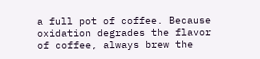a full pot of coffee. Because oxidation degrades the flavor of coffee, always brew the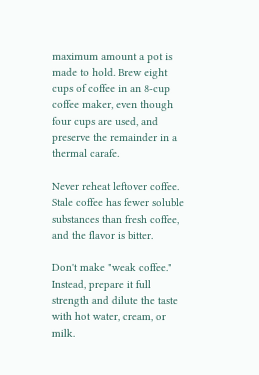maximum amount a pot is made to hold. Brew eight cups of coffee in an 8-cup coffee maker, even though four cups are used, and preserve the remainder in a thermal carafe.

Never reheat leftover coffee. Stale coffee has fewer soluble substances than fresh coffee, and the flavor is bitter.

Don't make "weak coffee." Instead, prepare it full strength and dilute the taste with hot water, cream, or milk.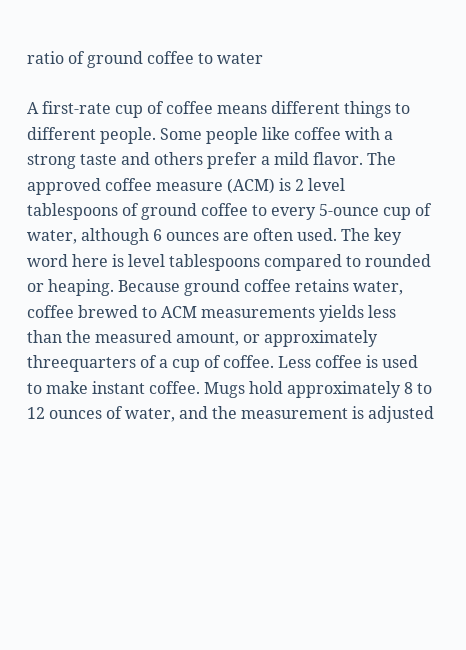ratio of ground coffee to water

A first-rate cup of coffee means different things to different people. Some people like coffee with a strong taste and others prefer a mild flavor. The approved coffee measure (ACM) is 2 level tablespoons of ground coffee to every 5-ounce cup of water, although 6 ounces are often used. The key word here is level tablespoons compared to rounded or heaping. Because ground coffee retains water, coffee brewed to ACM measurements yields less than the measured amount, or approximately threequarters of a cup of coffee. Less coffee is used to make instant coffee. Mugs hold approximately 8 to 12 ounces of water, and the measurement is adjusted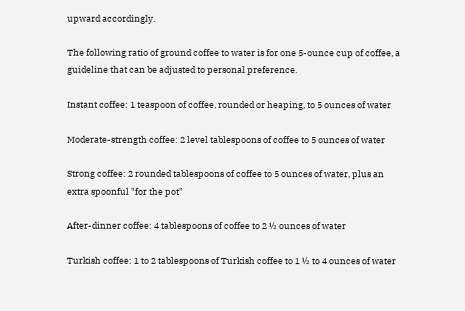upward accordingly.

The following ratio of ground coffee to water is for one 5-ounce cup of coffee, a guideline that can be adjusted to personal preference.

Instant coffee: 1 teaspoon of coffee, rounded or heaping, to 5 ounces of water

Moderate-strength coffee: 2 level tablespoons of coffee to 5 ounces of water

Strong coffee: 2 rounded tablespoons of coffee to 5 ounces of water, plus an extra spoonful "for the pot"

After-dinner coffee: 4 tablespoons of coffee to 2 ½ ounces of water

Turkish coffee: 1 to 2 tablespoons of Turkish coffee to 1 ½ to 4 ounces of water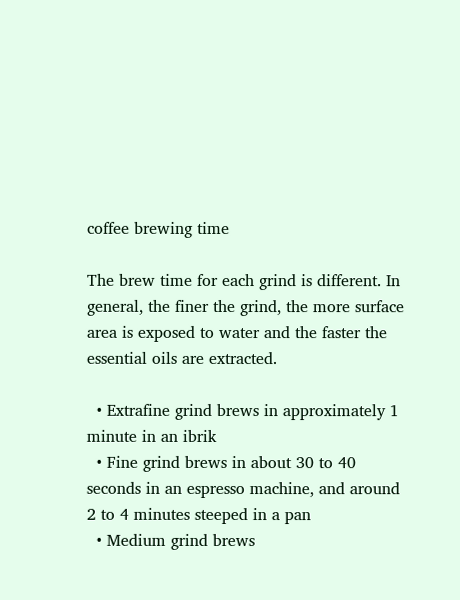coffee brewing time

The brew time for each grind is different. In general, the finer the grind, the more surface area is exposed to water and the faster the essential oils are extracted.

  • Extrafine grind brews in approximately 1 minute in an ibrik
  • Fine grind brews in about 30 to 40 seconds in an espresso machine, and around 2 to 4 minutes steeped in a pan
  • Medium grind brews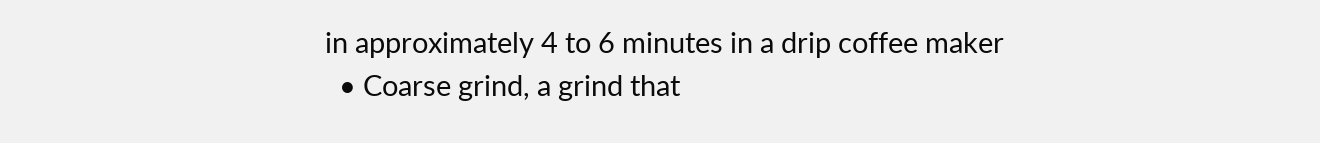in approximately 4 to 6 minutes in a drip coffee maker
  • Coarse grind, a grind that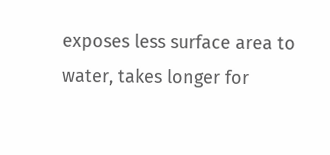exposes less surface area to water, takes longer for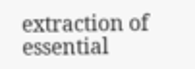extraction of essential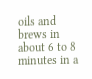oils and brews in about 6 to 8 minutes in a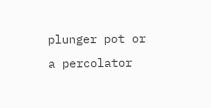plunger pot or a percolator